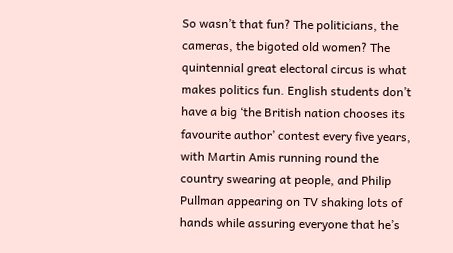So wasn’t that fun? The politicians, the cameras, the bigoted old women? The quintennial great electoral circus is what makes politics fun. English students don’t have a big ‘the British nation chooses its favourite author’ contest every five years, with Martin Amis running round the country swearing at people, and Philip Pullman appearing on TV shaking lots of hands while assuring everyone that he’s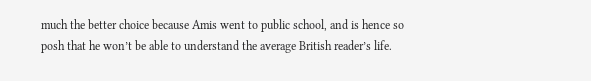much the better choice because Amis went to public school, and is hence so posh that he won’t be able to understand the average British reader’s life.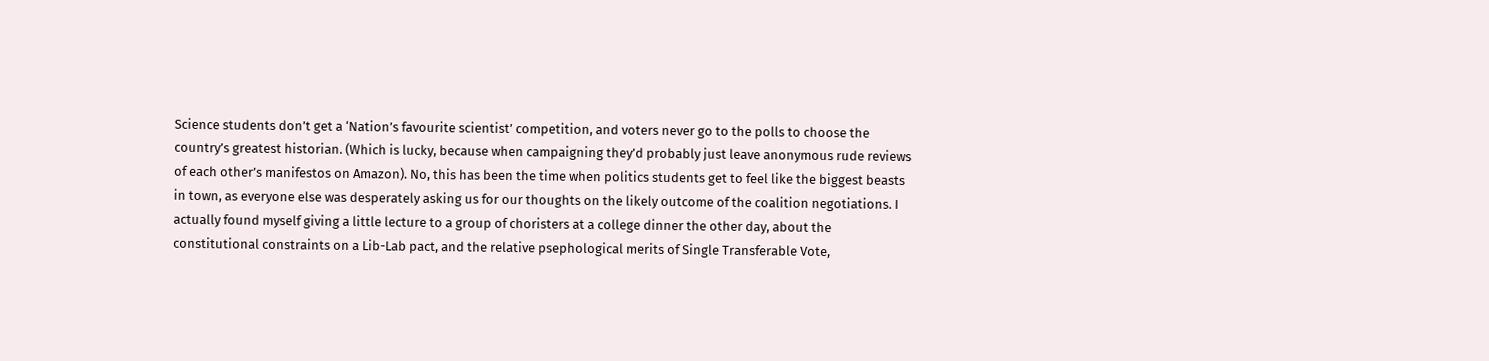Science students don’t get a ‘Nation’s favourite scientist’ competition, and voters never go to the polls to choose the country’s greatest historian. (Which is lucky, because when campaigning they’d probably just leave anonymous rude reviews of each other’s manifestos on Amazon). No, this has been the time when politics students get to feel like the biggest beasts in town, as everyone else was desperately asking us for our thoughts on the likely outcome of the coalition negotiations. I actually found myself giving a little lecture to a group of choristers at a college dinner the other day, about the constitutional constraints on a Lib-Lab pact, and the relative psephological merits of Single Transferable Vote,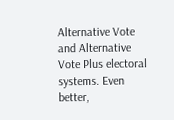Alternative Vote and Alternative Vote Plus electoral systems. Even better,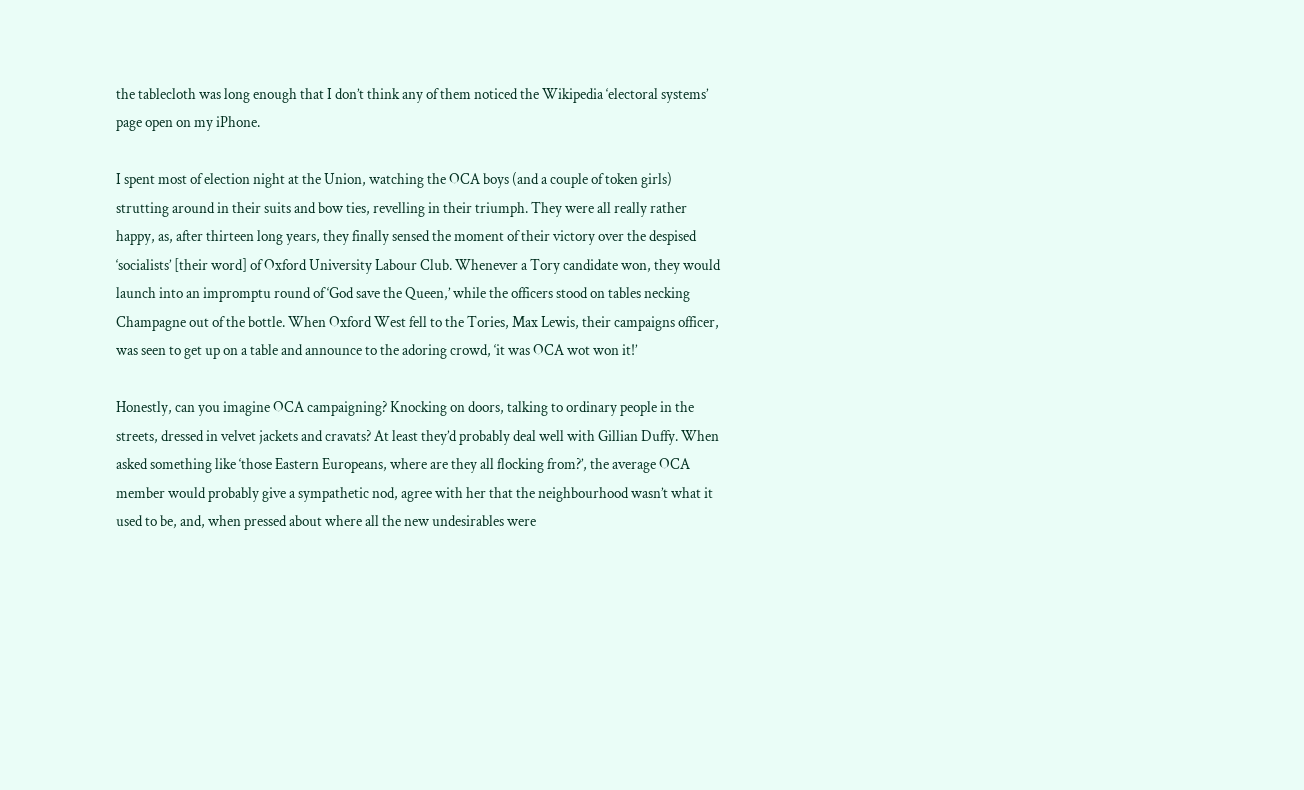the tablecloth was long enough that I don’t think any of them noticed the Wikipedia ‘electoral systems’ page open on my iPhone.

I spent most of election night at the Union, watching the OCA boys (and a couple of token girls) strutting around in their suits and bow ties, revelling in their triumph. They were all really rather happy, as, after thirteen long years, they finally sensed the moment of their victory over the despised ‘socialists’ [their word] of Oxford University Labour Club. Whenever a Tory candidate won, they would launch into an impromptu round of ‘God save the Queen,’ while the officers stood on tables necking Champagne out of the bottle. When Oxford West fell to the Tories, Max Lewis, their campaigns officer, was seen to get up on a table and announce to the adoring crowd, ‘it was OCA wot won it!’

Honestly, can you imagine OCA campaigning? Knocking on doors, talking to ordinary people in the streets, dressed in velvet jackets and cravats? At least they’d probably deal well with Gillian Duffy. When asked something like ‘those Eastern Europeans, where are they all flocking from?’, the average OCA member would probably give a sympathetic nod, agree with her that the neighbourhood wasn’t what it used to be, and, when pressed about where all the new undesirables were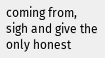coming from, sigh and give the only honest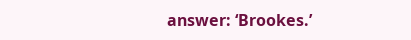answer: ‘Brookes.’